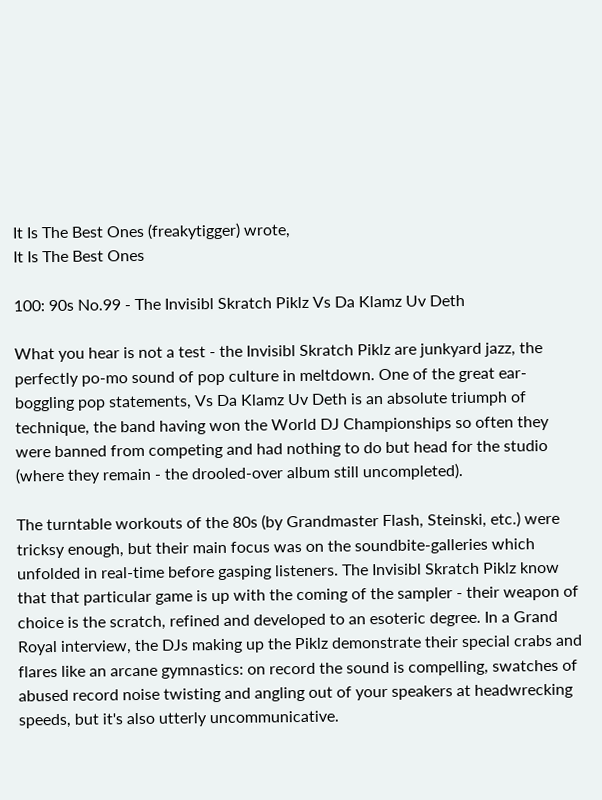It Is The Best Ones (freakytigger) wrote,
It Is The Best Ones

100: 90s No.99 - The Invisibl Skratch Piklz Vs Da Klamz Uv Deth

What you hear is not a test - the Invisibl Skratch Piklz are junkyard jazz, the perfectly po-mo sound of pop culture in meltdown. One of the great ear-boggling pop statements, Vs Da Klamz Uv Deth is an absolute triumph of technique, the band having won the World DJ Championships so often they were banned from competing and had nothing to do but head for the studio (where they remain - the drooled-over album still uncompleted).

The turntable workouts of the 80s (by Grandmaster Flash, Steinski, etc.) were tricksy enough, but their main focus was on the soundbite-galleries which unfolded in real-time before gasping listeners. The Invisibl Skratch Piklz know that that particular game is up with the coming of the sampler - their weapon of choice is the scratch, refined and developed to an esoteric degree. In a Grand Royal interview, the DJs making up the Piklz demonstrate their special crabs and flares like an arcane gymnastics: on record the sound is compelling, swatches of abused record noise twisting and angling out of your speakers at headwrecking speeds, but it's also utterly uncommunicative.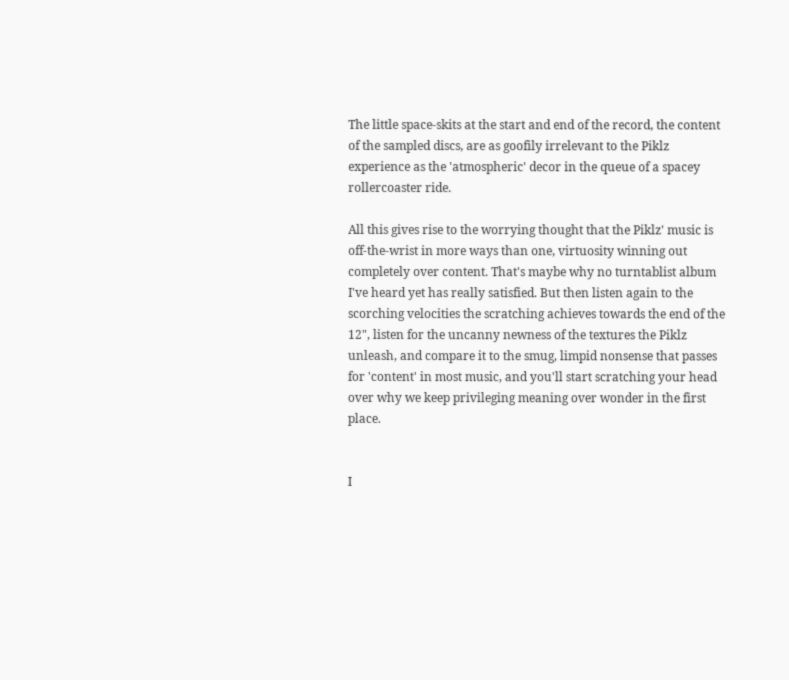The little space-skits at the start and end of the record, the content of the sampled discs, are as goofily irrelevant to the Piklz experience as the 'atmospheric' decor in the queue of a spacey rollercoaster ride.

All this gives rise to the worrying thought that the Piklz' music is off-the-wrist in more ways than one, virtuosity winning out completely over content. That's maybe why no turntablist album I've heard yet has really satisfied. But then listen again to the scorching velocities the scratching achieves towards the end of the 12", listen for the uncanny newness of the textures the Piklz unleash, and compare it to the smug, limpid nonsense that passes for 'content' in most music, and you'll start scratching your head over why we keep privileging meaning over wonder in the first place.


I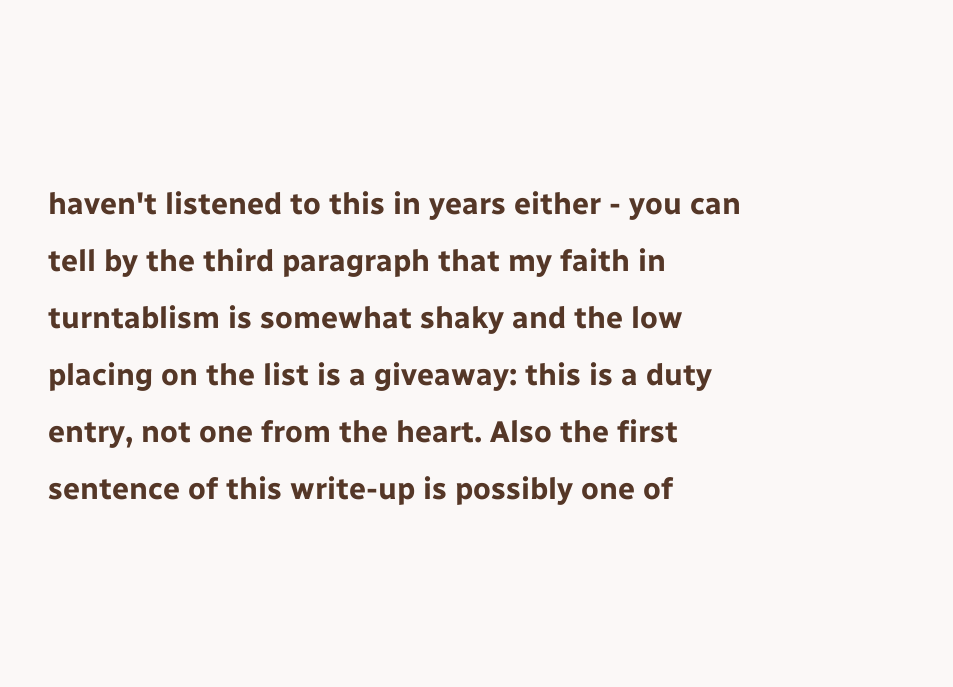haven't listened to this in years either - you can tell by the third paragraph that my faith in turntablism is somewhat shaky and the low placing on the list is a giveaway: this is a duty entry, not one from the heart. Also the first sentence of this write-up is possibly one of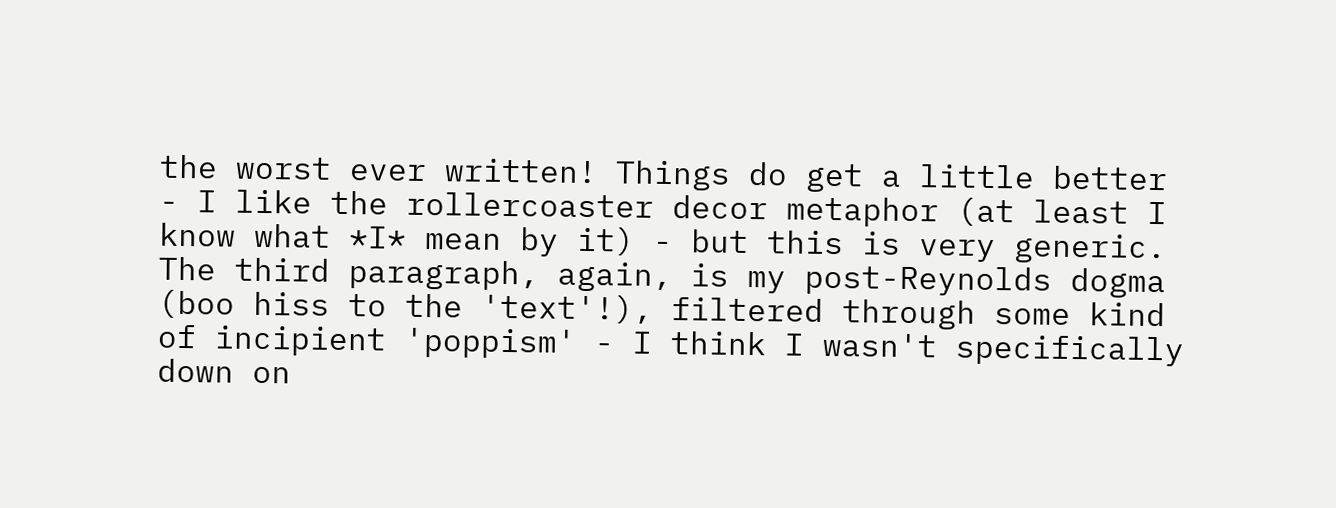the worst ever written! Things do get a little better - I like the rollercoaster decor metaphor (at least I know what *I* mean by it) - but this is very generic. The third paragraph, again, is my post-Reynolds dogma (boo hiss to the 'text'!), filtered through some kind of incipient 'poppism' - I think I wasn't specifically down on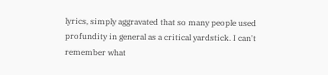lyrics, simply aggravated that so many people used profundity in general as a critical yardstick. I can't remember what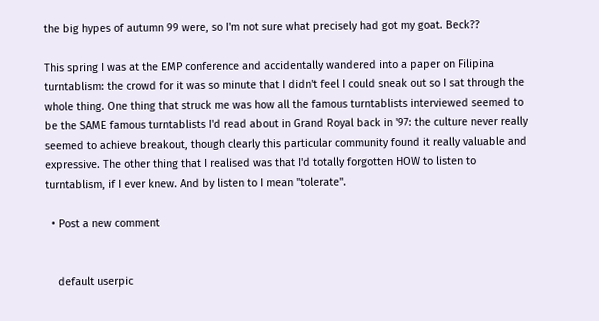the big hypes of autumn 99 were, so I'm not sure what precisely had got my goat. Beck??

This spring I was at the EMP conference and accidentally wandered into a paper on Filipina turntablism: the crowd for it was so minute that I didn't feel I could sneak out so I sat through the whole thing. One thing that struck me was how all the famous turntablists interviewed seemed to be the SAME famous turntablists I'd read about in Grand Royal back in '97: the culture never really seemed to achieve breakout, though clearly this particular community found it really valuable and expressive. The other thing that I realised was that I'd totally forgotten HOW to listen to turntablism, if I ever knew. And by listen to I mean "tolerate".

  • Post a new comment


    default userpic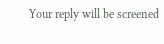Your reply will be screened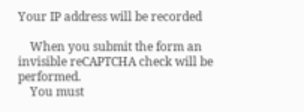Your IP address will be recorded

    When you submit the form an invisible reCAPTCHA check will be performed.
    You must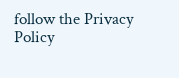follow the Privacy Policy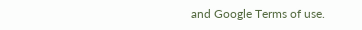and Google Terms of use.